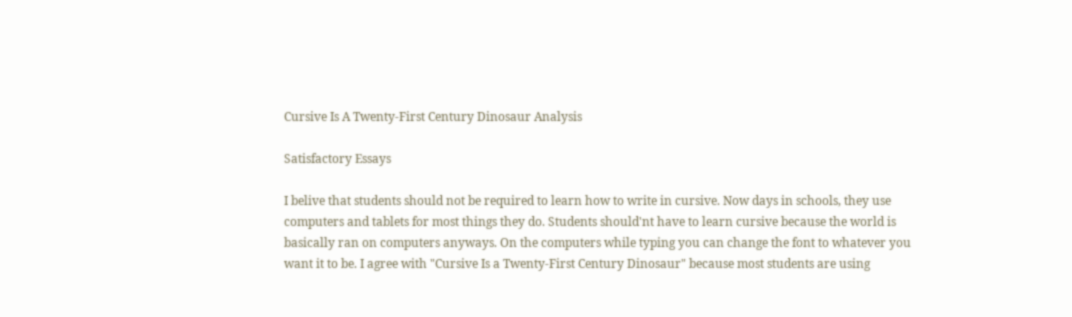Cursive Is A Twenty-First Century Dinosaur Analysis

Satisfactory Essays

I belive that students should not be required to learn how to write in cursive. Now days in schools, they use computers and tablets for most things they do. Students should'nt have to learn cursive because the world is basically ran on computers anyways. On the computers while typing you can change the font to whatever you want it to be. I agree with "Cursive Is a Twenty-First Century Dinosaur" because most students are using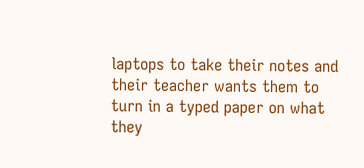laptops to take their notes and their teacher wants them to turn in a typed paper on what they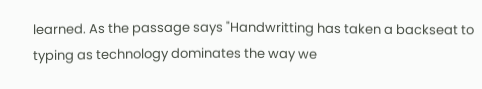learned. As the passage says "Handwritting has taken a backseat to typing as technology dominates the way we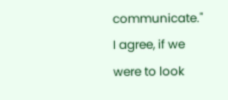communicate." I agree, if we were to look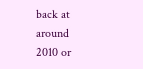back at around 2010 or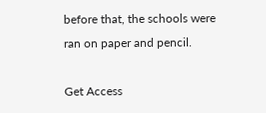before that, the schools were ran on paper and pencil.

Get Access